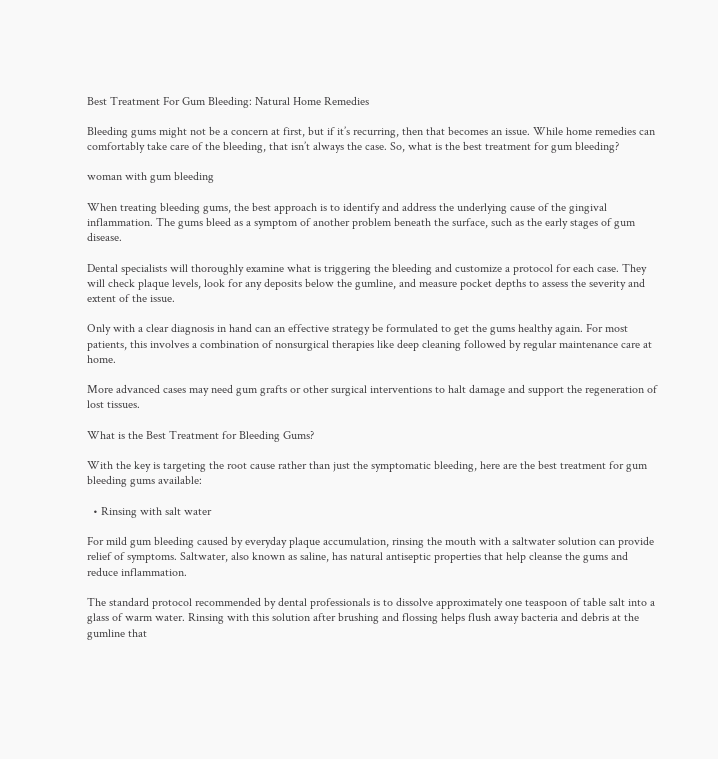Best Treatment For Gum Bleeding: Natural Home Remedies

Bleeding gums might not be a concern at first, but if it’s recurring, then that becomes an issue. While home remedies can comfortably take care of the bleeding, that isn’t always the case. So, what is the best treatment for gum bleeding?

woman with gum bleeding

When treating bleeding gums, the best approach is to identify and address the underlying cause of the gingival inflammation. The gums bleed as a symptom of another problem beneath the surface, such as the early stages of gum disease.

Dental specialists will thoroughly examine what is triggering the bleeding and customize a protocol for each case. They will check plaque levels, look for any deposits below the gumline, and measure pocket depths to assess the severity and extent of the issue.

Only with a clear diagnosis in hand can an effective strategy be formulated to get the gums healthy again. For most patients, this involves a combination of nonsurgical therapies like deep cleaning followed by regular maintenance care at home.

More advanced cases may need gum grafts or other surgical interventions to halt damage and support the regeneration of lost tissues.

What is the Best Treatment for Bleeding Gums?

With the key is targeting the root cause rather than just the symptomatic bleeding, here are the best treatment for gum bleeding gums available:

  • Rinsing with salt water

For mild gum bleeding caused by everyday plaque accumulation, rinsing the mouth with a saltwater solution can provide relief of symptoms. Saltwater, also known as saline, has natural antiseptic properties that help cleanse the gums and reduce inflammation.

The standard protocol recommended by dental professionals is to dissolve approximately one teaspoon of table salt into a glass of warm water. Rinsing with this solution after brushing and flossing helps flush away bacteria and debris at the gumline that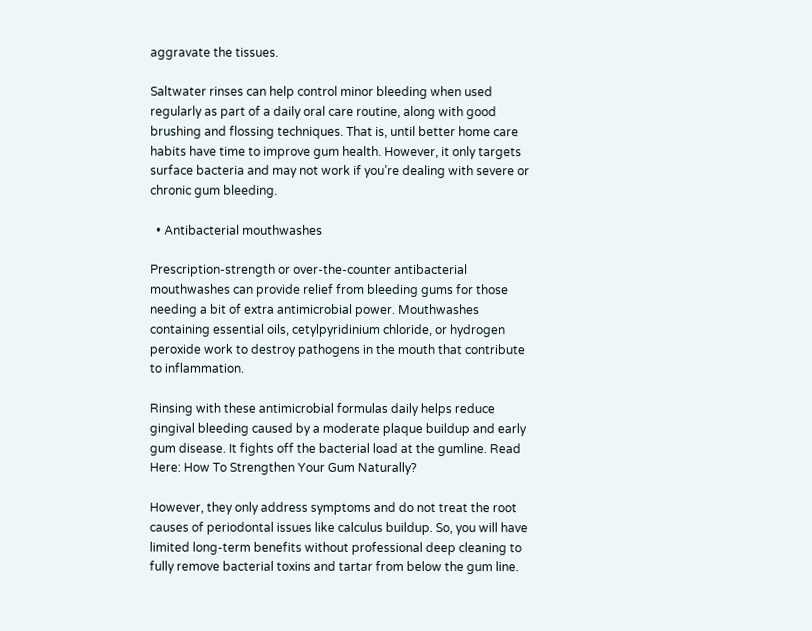aggravate the tissues.

Saltwater rinses can help control minor bleeding when used regularly as part of a daily oral care routine, along with good brushing and flossing techniques. That is, until better home care habits have time to improve gum health. However, it only targets surface bacteria and may not work if you’re dealing with severe or chronic gum bleeding.

  • Antibacterial mouthwashes

Prescription-strength or over-the-counter antibacterial mouthwashes can provide relief from bleeding gums for those needing a bit of extra antimicrobial power. Mouthwashes containing essential oils, cetylpyridinium chloride, or hydrogen peroxide work to destroy pathogens in the mouth that contribute to inflammation.

Rinsing with these antimicrobial formulas daily helps reduce gingival bleeding caused by a moderate plaque buildup and early gum disease. It fights off the bacterial load at the gumline. Read Here: How To Strengthen Your Gum Naturally?

However, they only address symptoms and do not treat the root causes of periodontal issues like calculus buildup. So, you will have limited long-term benefits without professional deep cleaning to fully remove bacterial toxins and tartar from below the gum line.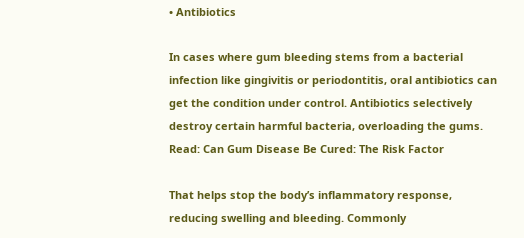• Antibiotics

In cases where gum bleeding stems from a bacterial infection like gingivitis or periodontitis, oral antibiotics can get the condition under control. Antibiotics selectively destroy certain harmful bacteria, overloading the gums.  Read: Can Gum Disease Be Cured: The Risk Factor

That helps stop the body’s inflammatory response, reducing swelling and bleeding. Commonly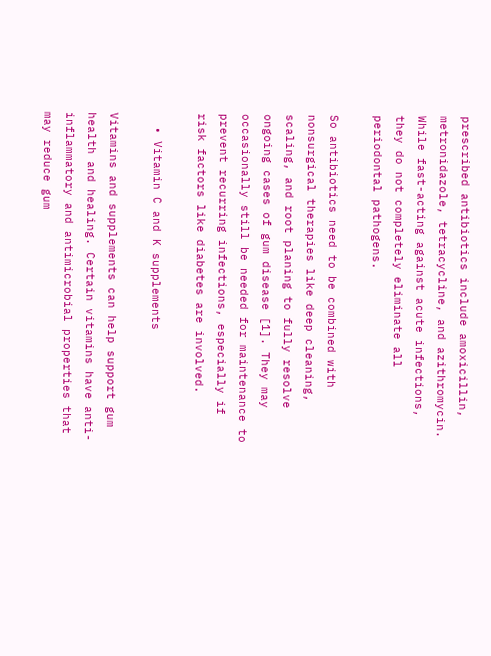prescribed antibiotics include amoxicillin, metronidazole, tetracycline, and azithromycin. While fast-acting against acute infections, they do not completely eliminate all periodontal pathogens.

So antibiotics need to be combined with nonsurgical therapies like deep cleaning, scaling, and root planing to fully resolve ongoing cases of gum disease [1]. They may occasionally still be needed for maintenance to prevent recurring infections, especially if risk factors like diabetes are involved.

  • Vitamin C and K supplements

Vitamins and supplements can help support gum health and healing. Certain vitamins have anti-inflammatory and antimicrobial properties that may reduce gum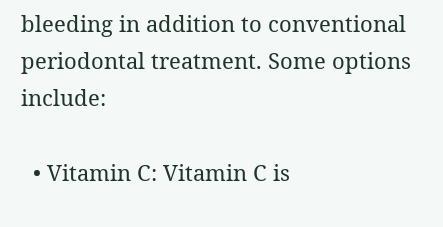bleeding in addition to conventional periodontal treatment. Some options include:

  • Vitamin C: Vitamin C is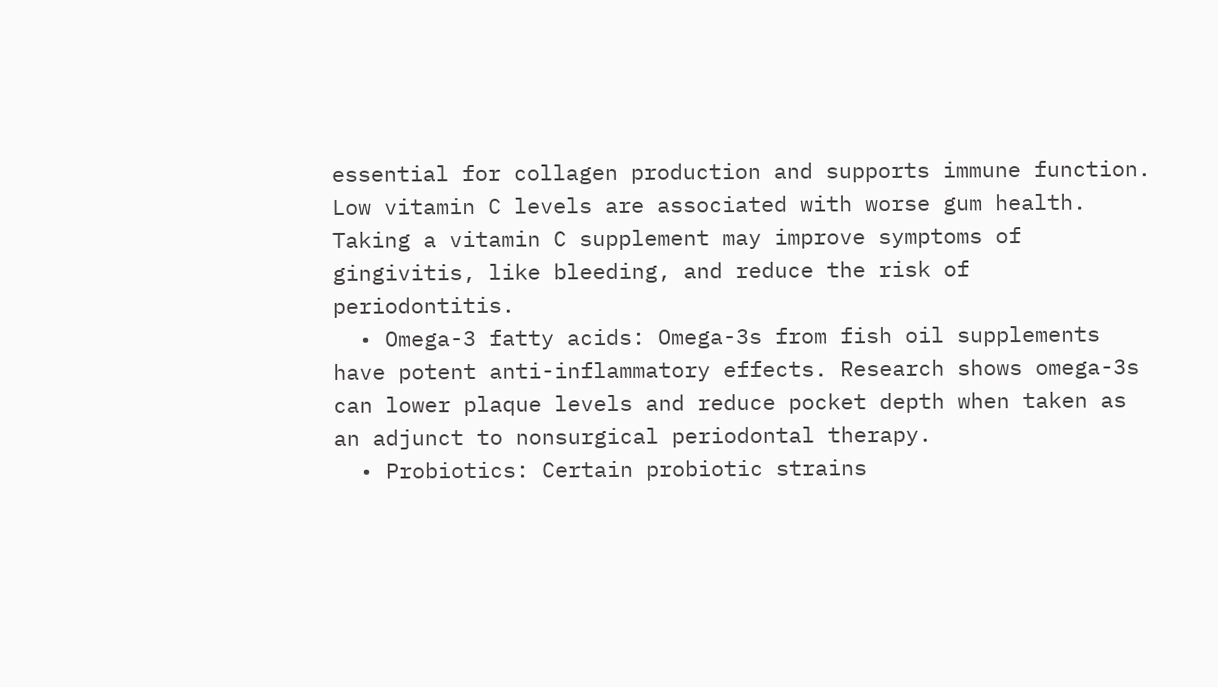essential for collagen production and supports immune function. Low vitamin C levels are associated with worse gum health. Taking a vitamin C supplement may improve symptoms of gingivitis, like bleeding, and reduce the risk of periodontitis.
  • Omega-3 fatty acids: Omega-3s from fish oil supplements have potent anti-inflammatory effects. Research shows omega-3s can lower plaque levels and reduce pocket depth when taken as an adjunct to nonsurgical periodontal therapy.
  • Probiotics: Certain probiotic strains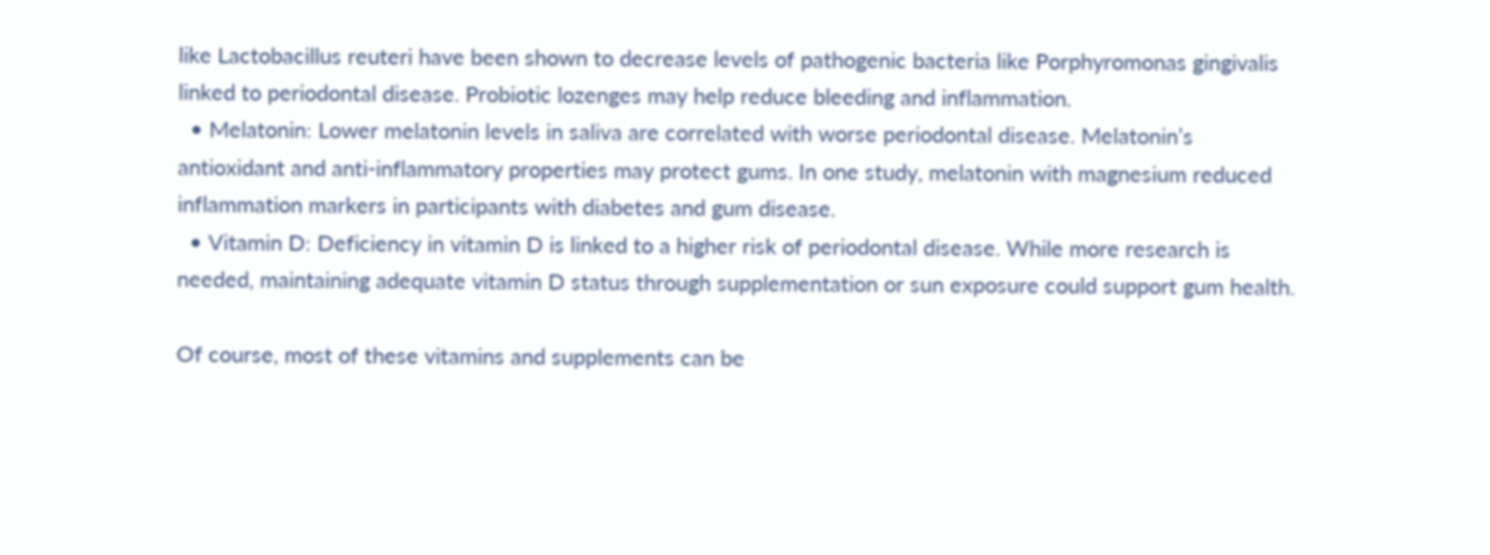like Lactobacillus reuteri have been shown to decrease levels of pathogenic bacteria like Porphyromonas gingivalis linked to periodontal disease. Probiotic lozenges may help reduce bleeding and inflammation.
  • Melatonin: Lower melatonin levels in saliva are correlated with worse periodontal disease. Melatonin’s antioxidant and anti-inflammatory properties may protect gums. In one study, melatonin with magnesium reduced inflammation markers in participants with diabetes and gum disease.
  • Vitamin D: Deficiency in vitamin D is linked to a higher risk of periodontal disease. While more research is needed, maintaining adequate vitamin D status through supplementation or sun exposure could support gum health.

Of course, most of these vitamins and supplements can be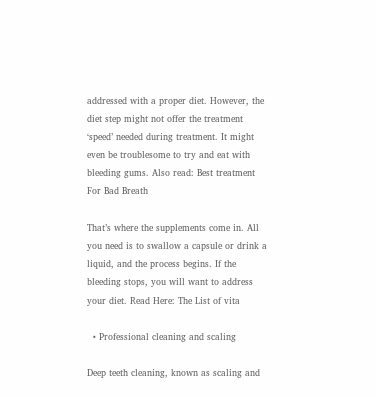addressed with a proper diet. However, the diet step might not offer the treatment ‘speed’ needed during treatment. It might even be troublesome to try and eat with bleeding gums. Also read: Best treatment For Bad Breath

That’s where the supplements come in. All you need is to swallow a capsule or drink a liquid, and the process begins. If the bleeding stops, you will want to address your diet. Read Here: The List of vita

  • Professional cleaning and scaling

Deep teeth cleaning, known as scaling and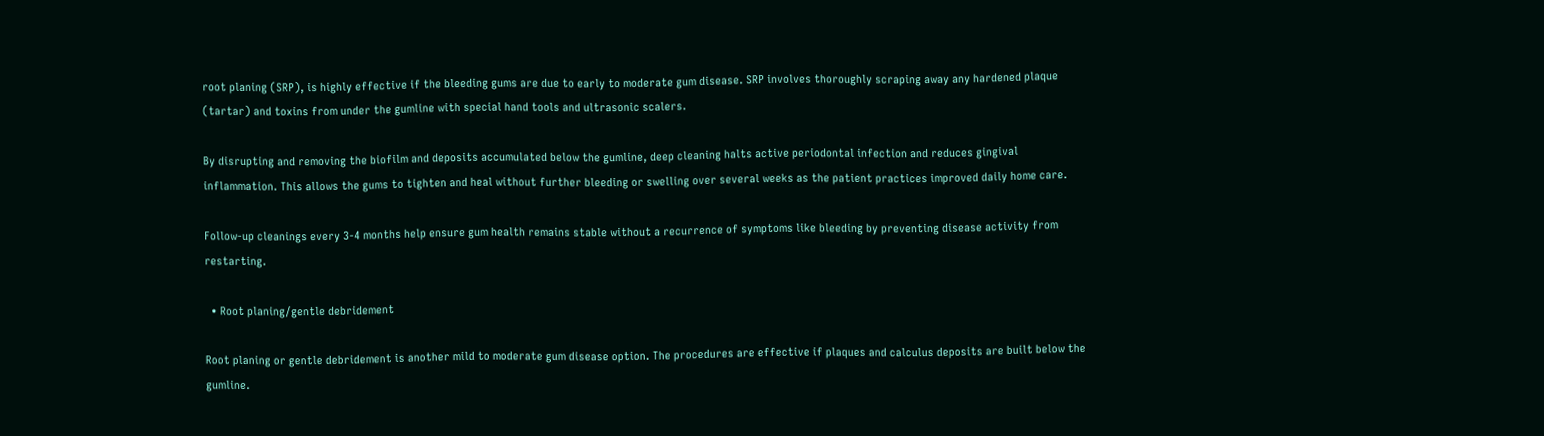root planing (SRP), is highly effective if the bleeding gums are due to early to moderate gum disease. SRP involves thoroughly scraping away any hardened plaque (tartar) and toxins from under the gumline with special hand tools and ultrasonic scalers.

By disrupting and removing the biofilm and deposits accumulated below the gumline, deep cleaning halts active periodontal infection and reduces gingival inflammation. This allows the gums to tighten and heal without further bleeding or swelling over several weeks as the patient practices improved daily home care.

Follow-up cleanings every 3-4 months help ensure gum health remains stable without a recurrence of symptoms like bleeding by preventing disease activity from restarting.

  • Root planing/gentle debridement

Root planing or gentle debridement is another mild to moderate gum disease option. The procedures are effective if plaques and calculus deposits are built below the gumline.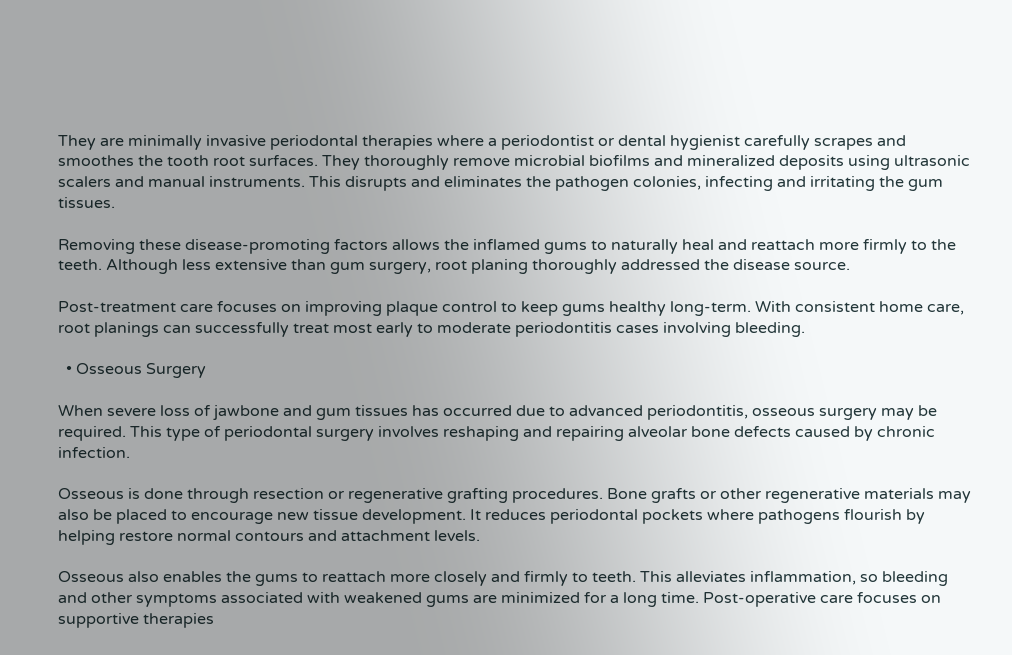They are minimally invasive periodontal therapies where a periodontist or dental hygienist carefully scrapes and smoothes the tooth root surfaces. They thoroughly remove microbial biofilms and mineralized deposits using ultrasonic scalers and manual instruments. This disrupts and eliminates the pathogen colonies, infecting and irritating the gum tissues.

Removing these disease-promoting factors allows the inflamed gums to naturally heal and reattach more firmly to the teeth. Although less extensive than gum surgery, root planing thoroughly addressed the disease source.

Post-treatment care focuses on improving plaque control to keep gums healthy long-term. With consistent home care, root planings can successfully treat most early to moderate periodontitis cases involving bleeding.

  • Osseous Surgery

When severe loss of jawbone and gum tissues has occurred due to advanced periodontitis, osseous surgery may be required. This type of periodontal surgery involves reshaping and repairing alveolar bone defects caused by chronic infection.

Osseous is done through resection or regenerative grafting procedures. Bone grafts or other regenerative materials may also be placed to encourage new tissue development. It reduces periodontal pockets where pathogens flourish by helping restore normal contours and attachment levels.

Osseous also enables the gums to reattach more closely and firmly to teeth. This alleviates inflammation, so bleeding and other symptoms associated with weakened gums are minimized for a long time. Post-operative care focuses on supportive therapies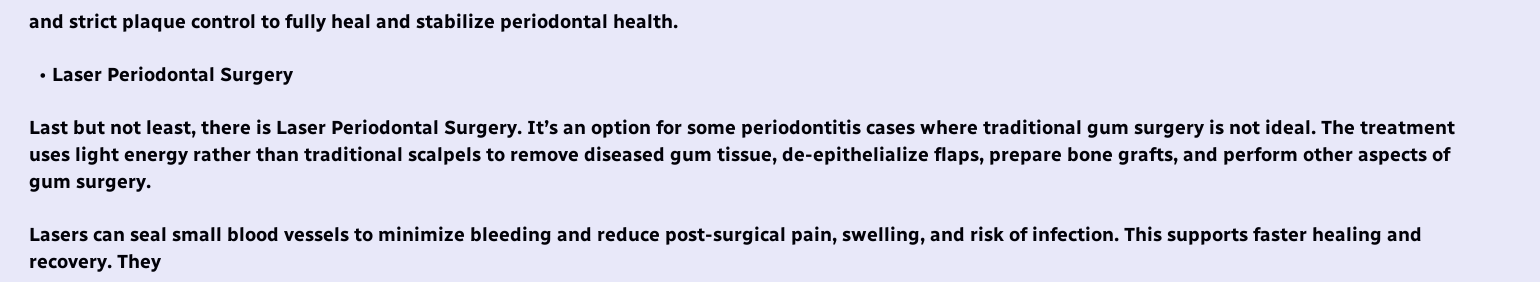and strict plaque control to fully heal and stabilize periodontal health.

  • Laser Periodontal Surgery

Last but not least, there is Laser Periodontal Surgery. It’s an option for some periodontitis cases where traditional gum surgery is not ideal. The treatment uses light energy rather than traditional scalpels to remove diseased gum tissue, de-epithelialize flaps, prepare bone grafts, and perform other aspects of gum surgery.

Lasers can seal small blood vessels to minimize bleeding and reduce post-surgical pain, swelling, and risk of infection. This supports faster healing and recovery. They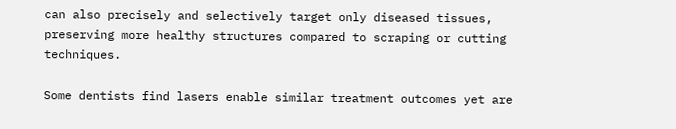can also precisely and selectively target only diseased tissues, preserving more healthy structures compared to scraping or cutting techniques.

Some dentists find lasers enable similar treatment outcomes yet are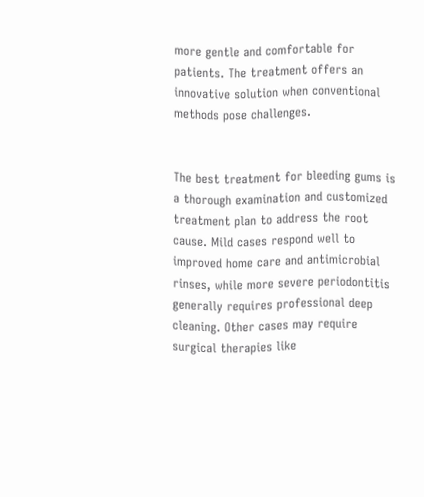more gentle and comfortable for patients. The treatment offers an innovative solution when conventional methods pose challenges.


The best treatment for bleeding gums is a thorough examination and customized treatment plan to address the root cause. Mild cases respond well to improved home care and antimicrobial rinses, while more severe periodontitis generally requires professional deep cleaning. Other cases may require surgical therapies like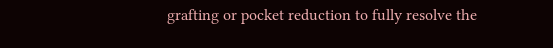grafting or pocket reduction to fully resolve the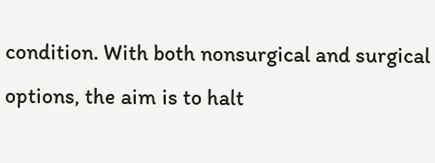condition. With both nonsurgical and surgical options, the aim is to halt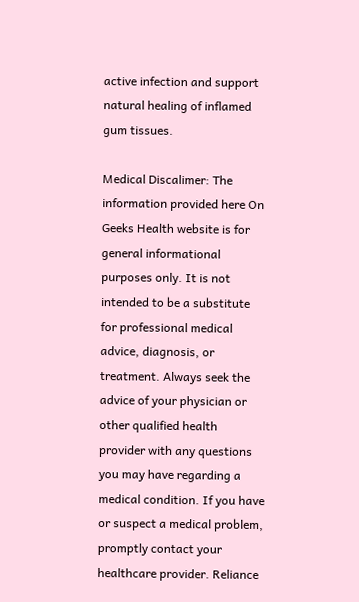active infection and support natural healing of inflamed gum tissues.

Medical Discalimer: The information provided here On Geeks Health website is for general informational purposes only. It is not intended to be a substitute for professional medical advice, diagnosis, or treatment. Always seek the advice of your physician or other qualified health provider with any questions you may have regarding a medical condition. If you have or suspect a medical problem, promptly contact your healthcare provider. Reliance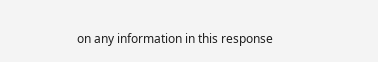on any information in this response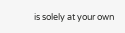is solely at your own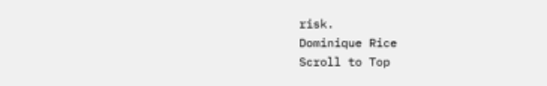risk.
Dominique Rice
Scroll to Top